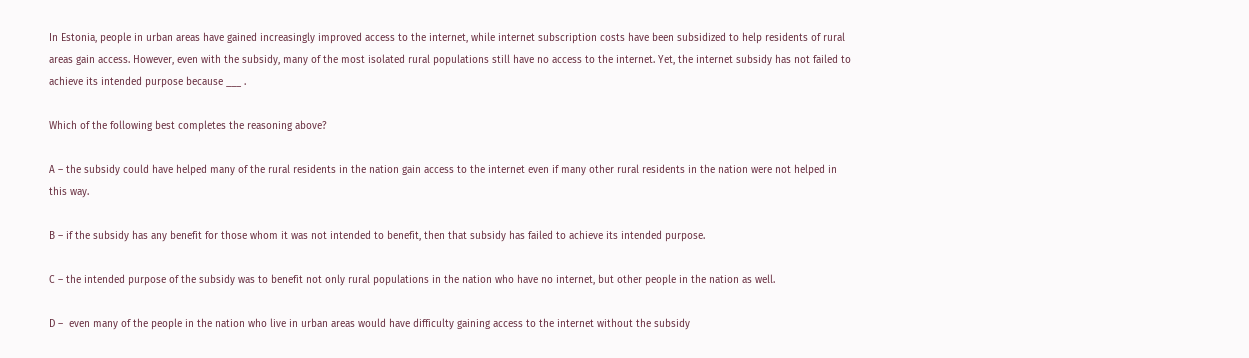In Estonia, people in urban areas have gained increasingly improved access to the internet, while internet subscription costs have been subsidized to help residents of rural areas gain access. However, even with the subsidy, many of the most isolated rural populations still have no access to the internet. Yet, the internet subsidy has not failed to achieve its intended purpose because ___ .

Which of the following best completes the reasoning above?

A – the subsidy could have helped many of the rural residents in the nation gain access to the internet even if many other rural residents in the nation were not helped in this way.

B – if the subsidy has any benefit for those whom it was not intended to benefit, then that subsidy has failed to achieve its intended purpose.

C – the intended purpose of the subsidy was to benefit not only rural populations in the nation who have no internet, but other people in the nation as well.

D –  even many of the people in the nation who live in urban areas would have difficulty gaining access to the internet without the subsidy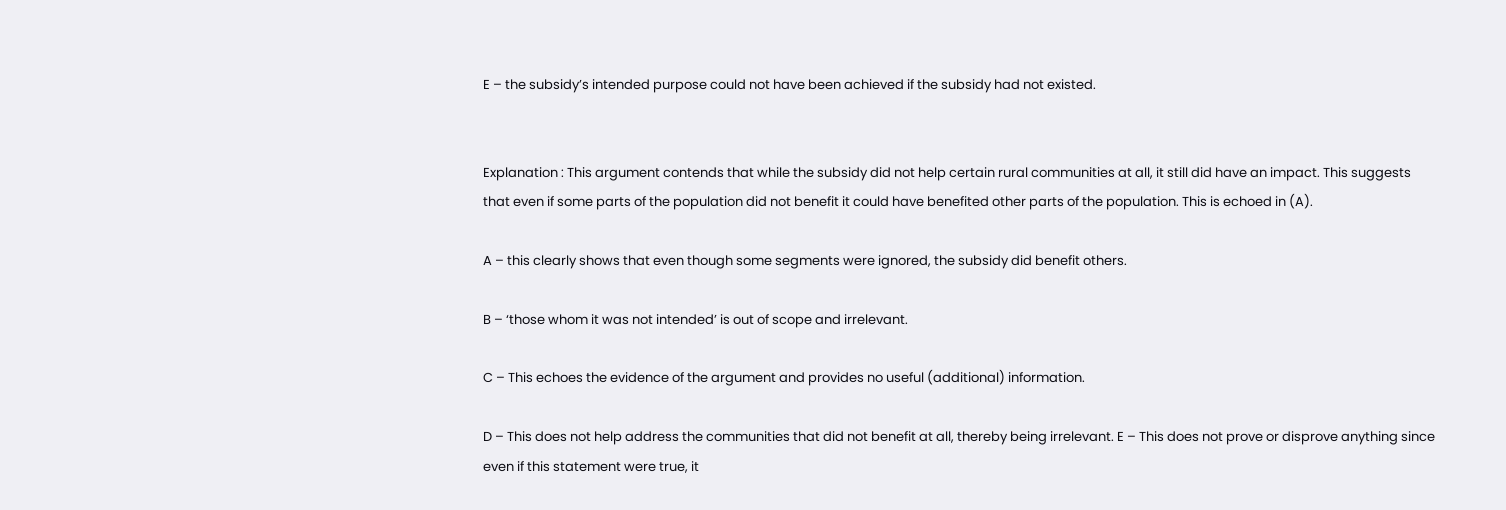E – the subsidy’s intended purpose could not have been achieved if the subsidy had not existed.


Explanation : This argument contends that while the subsidy did not help certain rural communities at all, it still did have an impact. This suggests that even if some parts of the population did not benefit it could have benefited other parts of the population. This is echoed in (A).

A – this clearly shows that even though some segments were ignored, the subsidy did benefit others.

B – ‘those whom it was not intended’ is out of scope and irrelevant.

C – This echoes the evidence of the argument and provides no useful (additional) information.

D – This does not help address the communities that did not benefit at all, thereby being irrelevant. E – This does not prove or disprove anything since even if this statement were true, it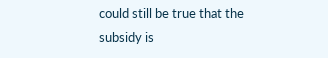could still be true that the subsidy is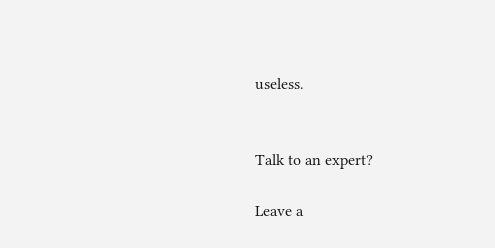useless.


Talk to an expert?

Leave a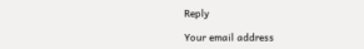Reply

Your email address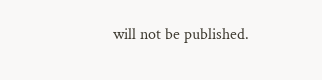will not be published.